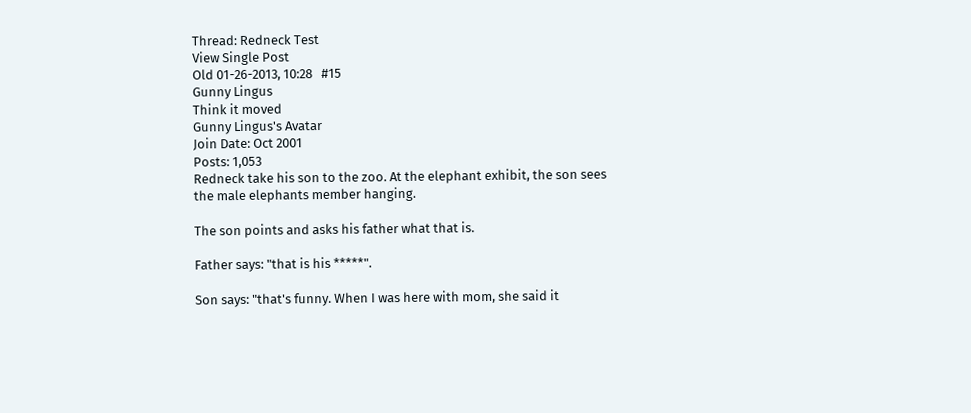Thread: Redneck Test
View Single Post
Old 01-26-2013, 10:28   #15
Gunny Lingus
Think it moved
Gunny Lingus's Avatar
Join Date: Oct 2001
Posts: 1,053
Redneck take his son to the zoo. At the elephant exhibit, the son sees the male elephants member hanging.

The son points and asks his father what that is.

Father says: "that is his *****".

Son says: "that's funny. When I was here with mom, she said it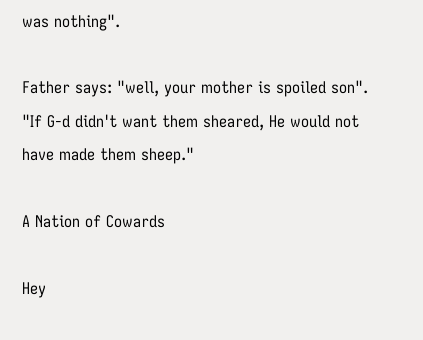was nothing".

Father says: "well, your mother is spoiled son".
"If G-d didn't want them sheared, He would not have made them sheep."

A Nation of Cowards

Hey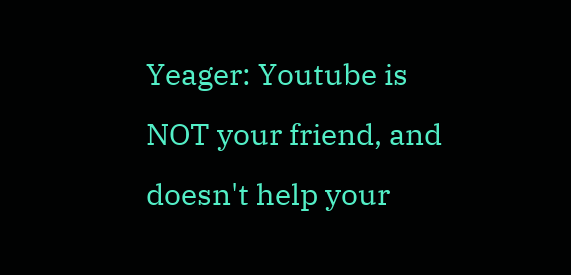Yeager: Youtube is NOT your friend, and doesn't help your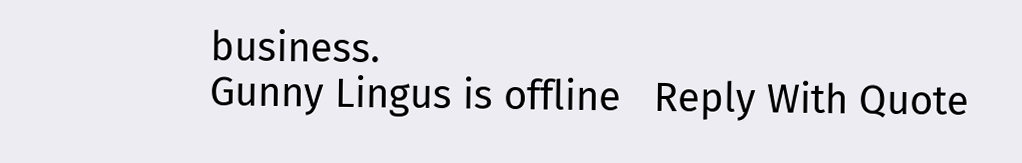business.
Gunny Lingus is offline   Reply With Quote